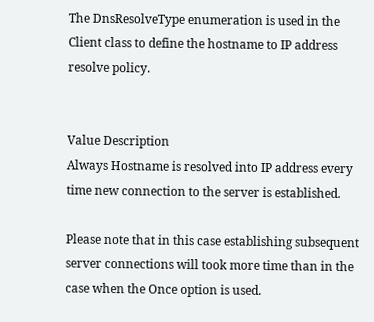The DnsResolveType enumeration is used in the Client class to define the hostname to IP address resolve policy.


Value Description
Always Hostname is resolved into IP address every time new connection to the server is established.

Please note that in this case establishing subsequent server connections will took more time than in the case when the Once option is used.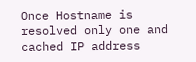Once Hostname is resolved only one and cached IP address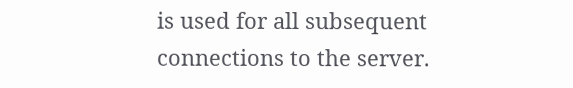is used for all subsequent connections to the server.